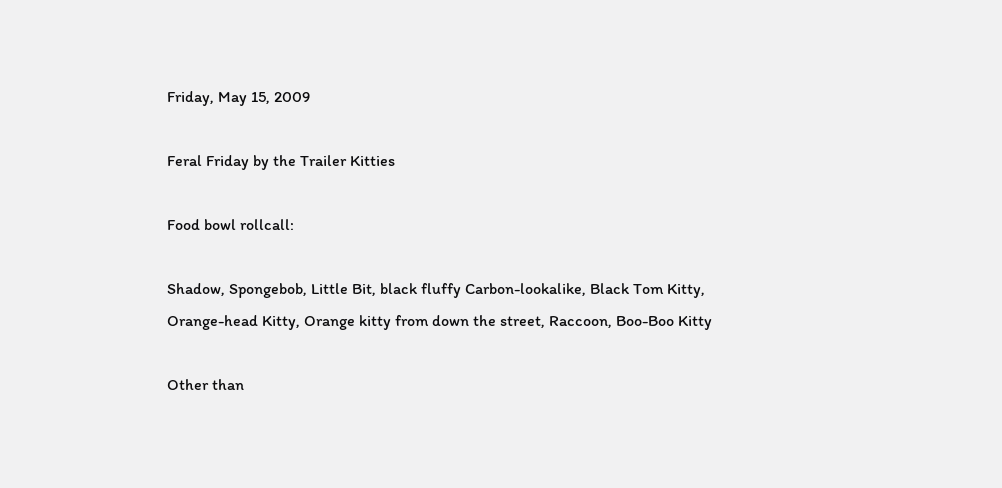Friday, May 15, 2009

Feral Friday by the Trailer Kitties

Food bowl rollcall:

Shadow, Spongebob, Little Bit, black fluffy Carbon-lookalike, Black Tom Kitty, Orange-head Kitty, Orange kitty from down the street, Raccoon, Boo-Boo Kitty

Other than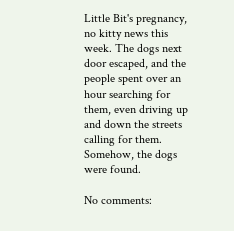Little Bit's pregnancy, no kitty news this week. The dogs next door escaped, and the people spent over an hour searching for them, even driving up and down the streets calling for them. Somehow, the dogs were found.

No comments: